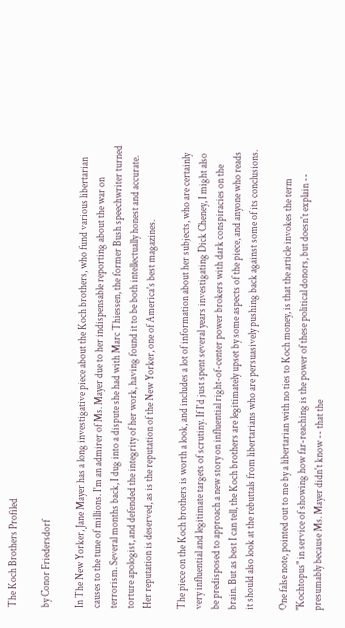The Koch Brothers Profiled

by Conor Friedersdorf

In The New Yorker, Jane Mayer has a long investigative piece about the Koch brothers, who fund various libertarian causes to the tune of millions. I'm an admirer of Ms. Mayer due to her indispensable reporting about the war on terrorism. Several months back, I dug into a dispute she had with Marc Thiessen, the former Bush speechwriter turned torture apologist, and defended the integrity of her work, having found it to be both intellectually honest and accurate. Her reputation is deserved, as is the reputation of the New Yorker, one of America's best magazines.

The piece on the Koch brothers is worth a look, and includes a lot of information about her subjects, who are certainly very influential and legitimate targets of scrutiny. If I'd just spent several years investigating Dick Cheney, I might also be predisposed to approach a new story on influential right-of-center power brokers with dark conspiracies on the brain. But as best I can tell, the Koch brothers are legitimately upset by some aspects of the piece, and anyone who reads it should also look at the rebuttals from libertarians who are persuasively pushing back against some of its conclusions.

One false note, pointed out to me by a libertarian with no ties to Koch money, is that the article invokes the term "Kochtopus" in service of showing how far-reaching is the power of these political donors, but doesn't explain -- presumably because Ms. Mayer didn't know -- that the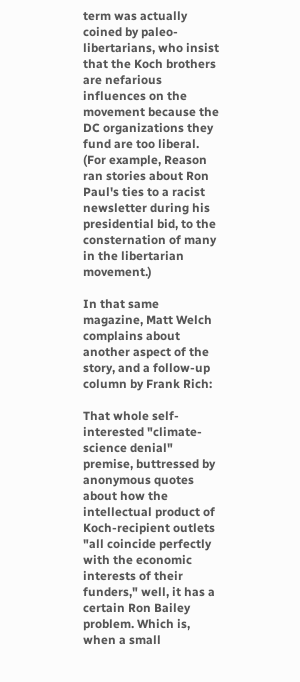term was actually coined by paleo-libertarians, who insist that the Koch brothers are nefarious influences on the movement because the DC organizations they fund are too liberal. (For example, Reason ran stories about Ron Paul's ties to a racist newsletter during his presidential bid, to the consternation of many in the libertarian movement.)

In that same magazine, Matt Welch complains about another aspect of the story, and a follow-up column by Frank Rich:

That whole self-interested "climate-science denial" premise, buttressed by anonymous quotes about how the intellectual product of Koch-recipient outlets "all coincide perfectly with the economic interests of their funders," well, it has a certain Ron Bailey problem. Which is, when a small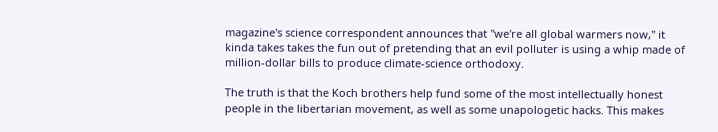magazine's science correspondent announces that "we're all global warmers now," it kinda takes takes the fun out of pretending that an evil polluter is using a whip made of million-dollar bills to produce climate-science orthodoxy.

The truth is that the Koch brothers help fund some of the most intellectually honest people in the libertarian movement, as well as some unapologetic hacks. This makes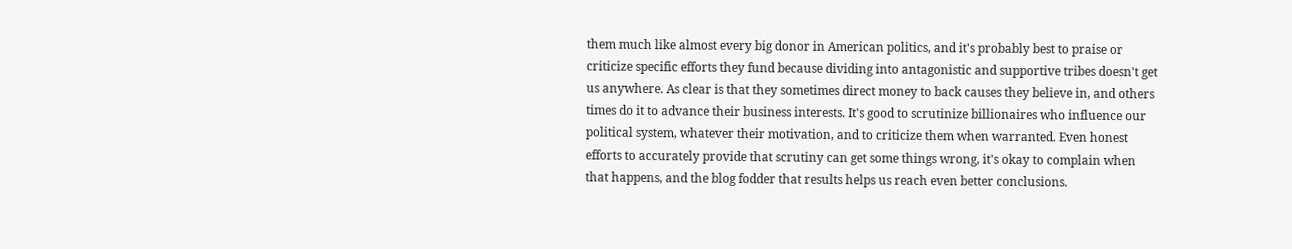them much like almost every big donor in American politics, and it's probably best to praise or criticize specific efforts they fund because dividing into antagonistic and supportive tribes doesn't get us anywhere. As clear is that they sometimes direct money to back causes they believe in, and others times do it to advance their business interests. It's good to scrutinize billionaires who influence our political system, whatever their motivation, and to criticize them when warranted. Even honest efforts to accurately provide that scrutiny can get some things wrong, it's okay to complain when that happens, and the blog fodder that results helps us reach even better conclusions.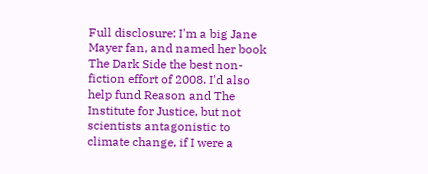Full disclosure: I'm a big Jane Mayer fan, and named her book The Dark Side the best non-fiction effort of 2008. I'd also help fund Reason and The Institute for Justice, but not scientists antagonistic to climate change, if I were a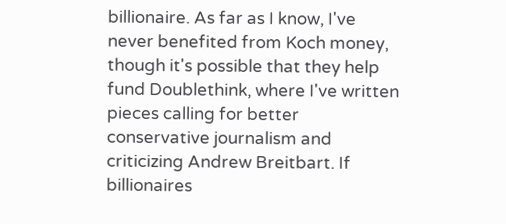billionaire. As far as I know, I've never benefited from Koch money, though it's possible that they help fund Doublethink, where I've written pieces calling for better conservative journalism and criticizing Andrew Breitbart. If billionaires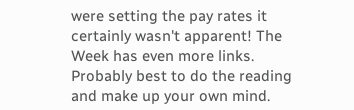were setting the pay rates it certainly wasn't apparent! The Week has even more links. Probably best to do the reading and make up your own mind.